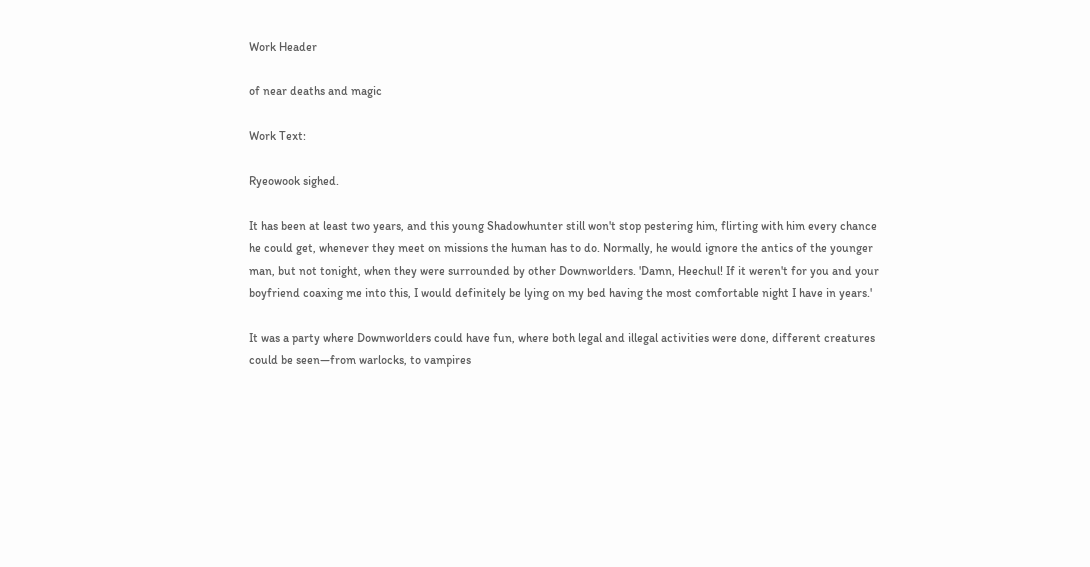Work Header

of near deaths and magic

Work Text:

Ryeowook sighed.

It has been at least two years, and this young Shadowhunter still won't stop pestering him, flirting with him every chance he could get, whenever they meet on missions the human has to do. Normally, he would ignore the antics of the younger man, but not tonight, when they were surrounded by other Downworlders. 'Damn, Heechul! If it weren't for you and your boyfriend coaxing me into this, I would definitely be lying on my bed having the most comfortable night I have in years.'

It was a party where Downworlders could have fun, where both legal and illegal activities were done, different creatures could be seen—from warlocks, to vampires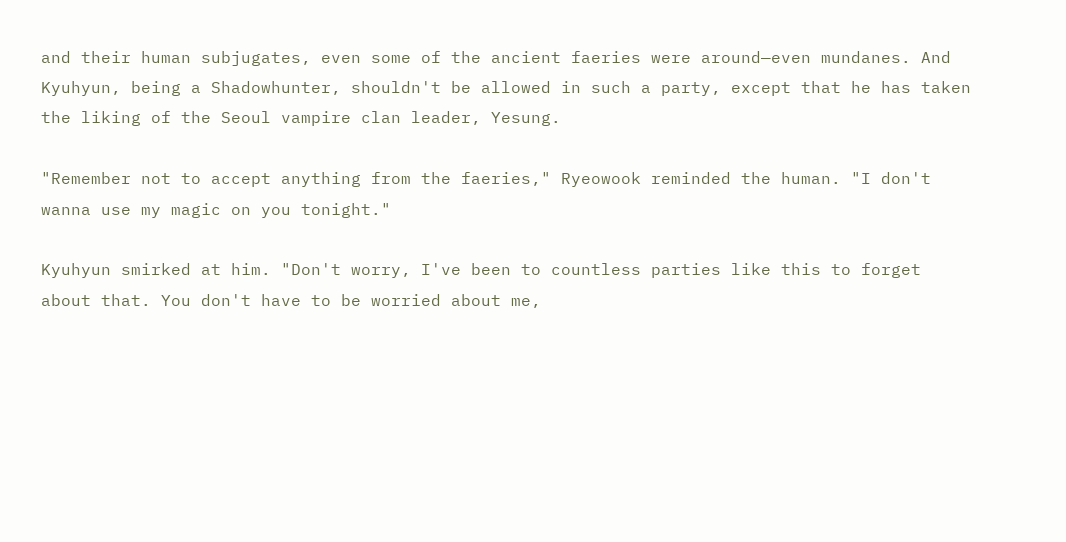and their human subjugates, even some of the ancient faeries were around—even mundanes. And Kyuhyun, being a Shadowhunter, shouldn't be allowed in such a party, except that he has taken the liking of the Seoul vampire clan leader, Yesung.

"Remember not to accept anything from the faeries," Ryeowook reminded the human. "I don't wanna use my magic on you tonight."

Kyuhyun smirked at him. "Don't worry, I've been to countless parties like this to forget about that. You don't have to be worried about me,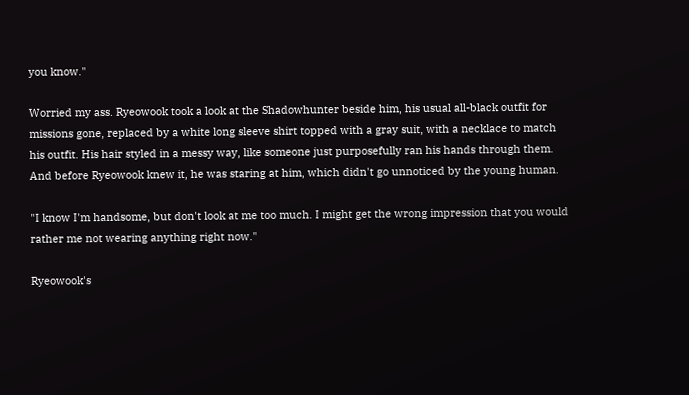you know."

Worried my ass. Ryeowook took a look at the Shadowhunter beside him, his usual all-black outfit for missions gone, replaced by a white long sleeve shirt topped with a gray suit, with a necklace to match his outfit. His hair styled in a messy way, like someone just purposefully ran his hands through them. And before Ryeowook knew it, he was staring at him, which didn't go unnoticed by the young human.

"I know I'm handsome, but don't look at me too much. I might get the wrong impression that you would rather me not wearing anything right now."

Ryeowook's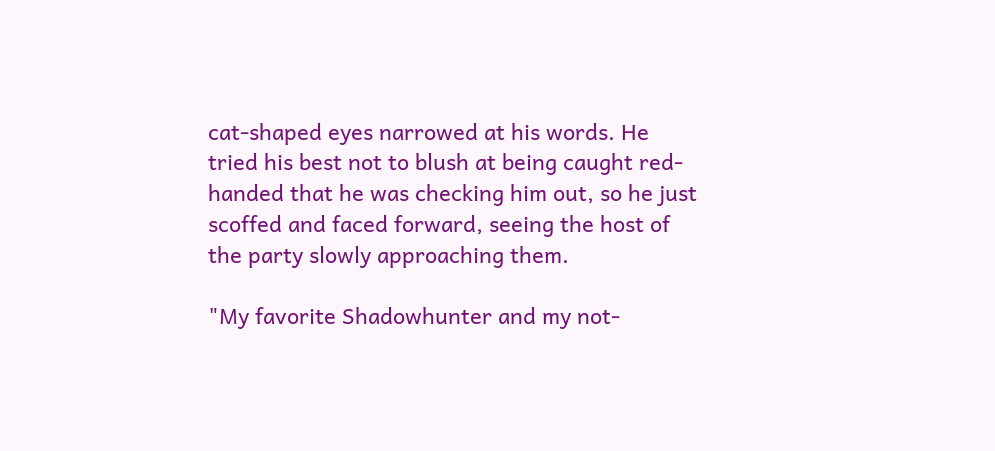cat-shaped eyes narrowed at his words. He tried his best not to blush at being caught red-handed that he was checking him out, so he just scoffed and faced forward, seeing the host of the party slowly approaching them.

"My favorite Shadowhunter and my not-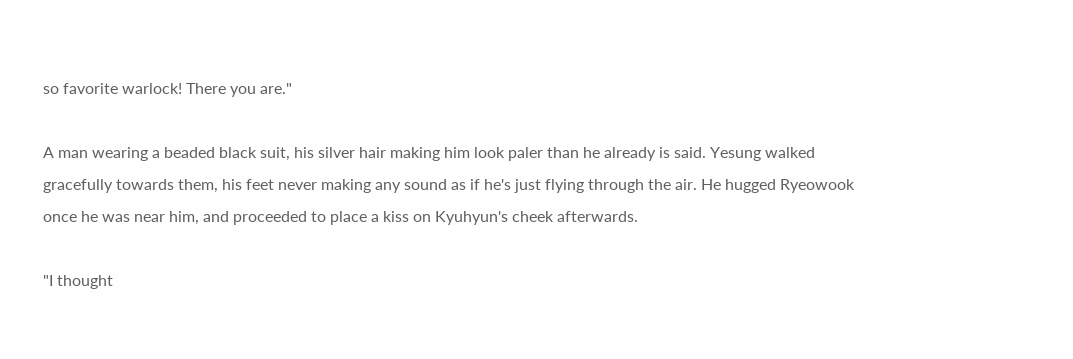so favorite warlock! There you are."

A man wearing a beaded black suit, his silver hair making him look paler than he already is said. Yesung walked gracefully towards them, his feet never making any sound as if he's just flying through the air. He hugged Ryeowook once he was near him, and proceeded to place a kiss on Kyuhyun's cheek afterwards.

"I thought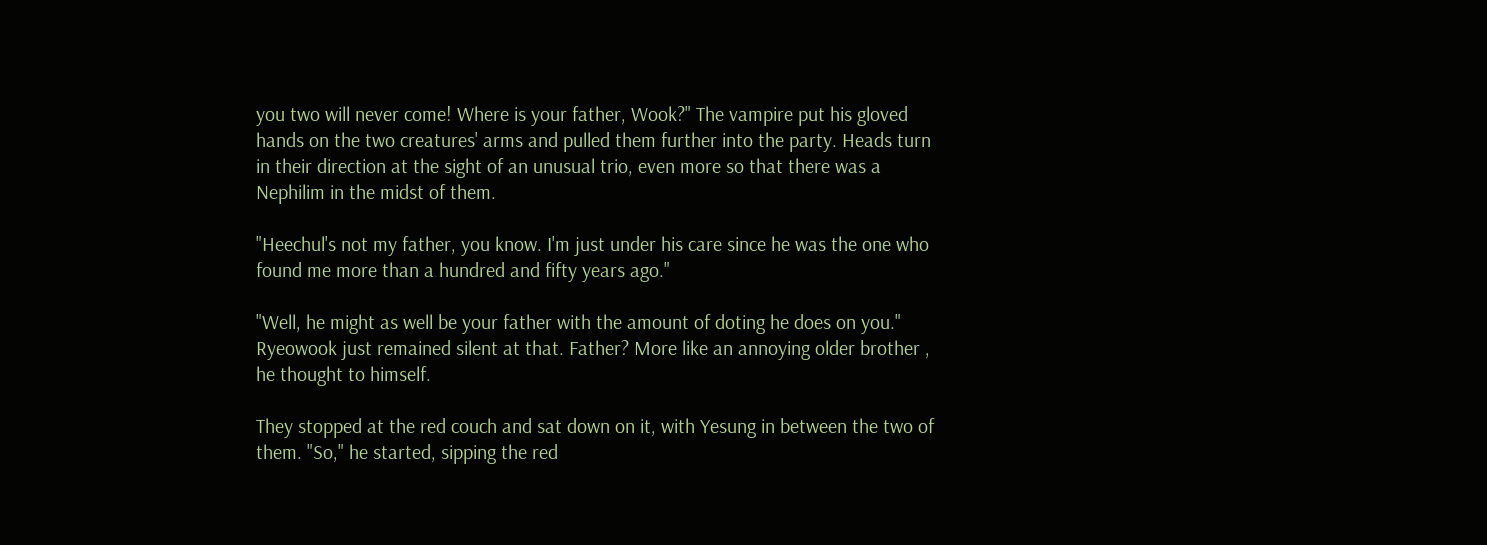you two will never come! Where is your father, Wook?" The vampire put his gloved hands on the two creatures' arms and pulled them further into the party. Heads turn in their direction at the sight of an unusual trio, even more so that there was a Nephilim in the midst of them.

"Heechul's not my father, you know. I'm just under his care since he was the one who found me more than a hundred and fifty years ago."

"Well, he might as well be your father with the amount of doting he does on you." Ryeowook just remained silent at that. Father? More like an annoying older brother , he thought to himself.

They stopped at the red couch and sat down on it, with Yesung in between the two of them. "So," he started, sipping the red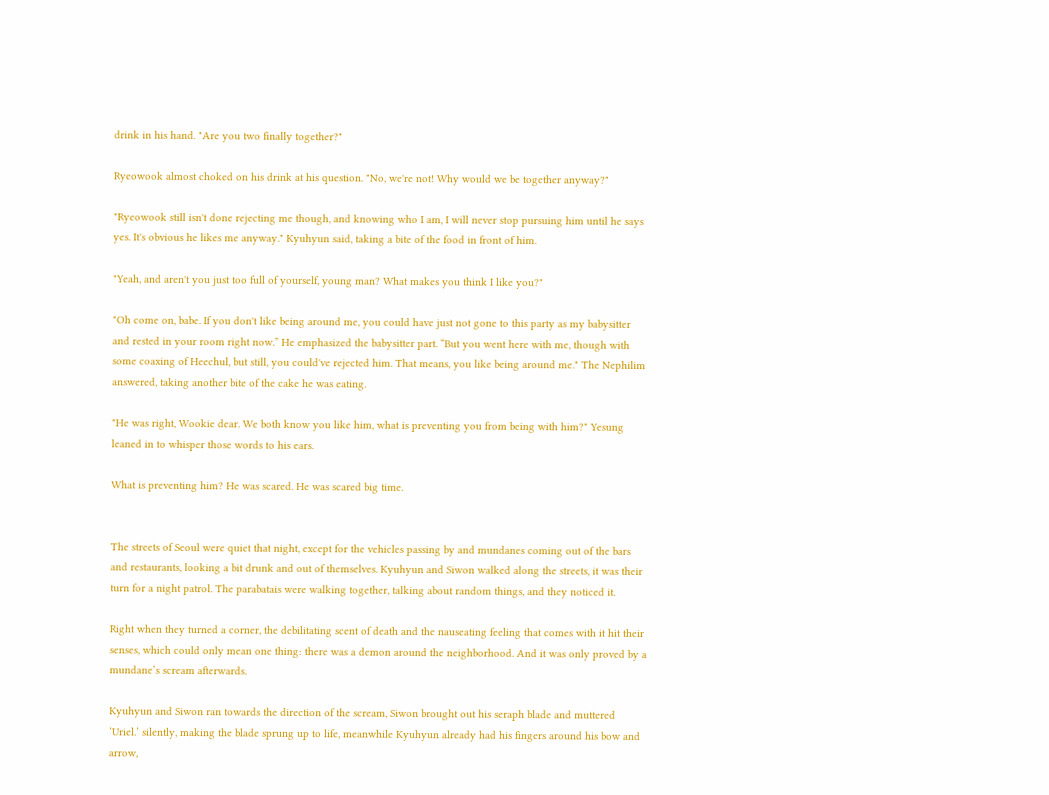drink in his hand. "Are you two finally together?"

Ryeowook almost choked on his drink at his question. "No, we're not! Why would we be together anyway?"

"Ryeowook still isn't done rejecting me though, and knowing who I am, I will never stop pursuing him until he says yes. It's obvious he likes me anyway." Kyuhyun said, taking a bite of the food in front of him.

"Yeah, and aren't you just too full of yourself, young man? What makes you think I like you?"

"Oh come on, babe. If you don't like being around me, you could have just not gone to this party as my babysitter and rested in your room right now.” He emphasized the babysitter part. “But you went here with me, though with some coaxing of Heechul, but still, you could've rejected him. That means, you like being around me." The Nephilim answered, taking another bite of the cake he was eating.

"He was right, Wookie dear. We both know you like him, what is preventing you from being with him?" Yesung leaned in to whisper those words to his ears.

What is preventing him? He was scared. He was scared big time.


The streets of Seoul were quiet that night, except for the vehicles passing by and mundanes coming out of the bars and restaurants, looking a bit drunk and out of themselves. Kyuhyun and Siwon walked along the streets, it was their turn for a night patrol. The parabatais were walking together, talking about random things, and they noticed it.

Right when they turned a corner, the debilitating scent of death and the nauseating feeling that comes with it hit their senses, which could only mean one thing: there was a demon around the neighborhood. And it was only proved by a mundane’s scream afterwards.

Kyuhyun and Siwon ran towards the direction of the scream, Siwon brought out his seraph blade and muttered ‘Uriel.’ silently, making the blade sprung up to life, meanwhile Kyuhyun already had his fingers around his bow and arrow,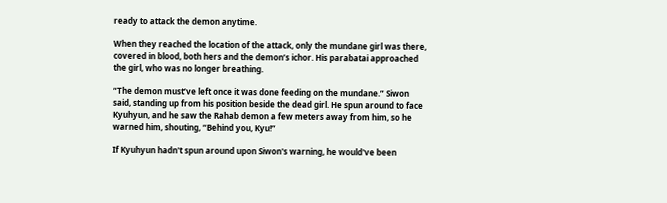ready to attack the demon anytime.

When they reached the location of the attack, only the mundane girl was there, covered in blood, both hers and the demon’s ichor. His parabatai approached the girl, who was no longer breathing.

“The demon must’ve left once it was done feeding on the mundane.” Siwon said, standing up from his position beside the dead girl. He spun around to face Kyuhyun, and he saw the Rahab demon a few meters away from him, so he warned him, shouting, “Behind you, Kyu!”

If Kyuhyun hadn't spun around upon Siwon's warning, he would've been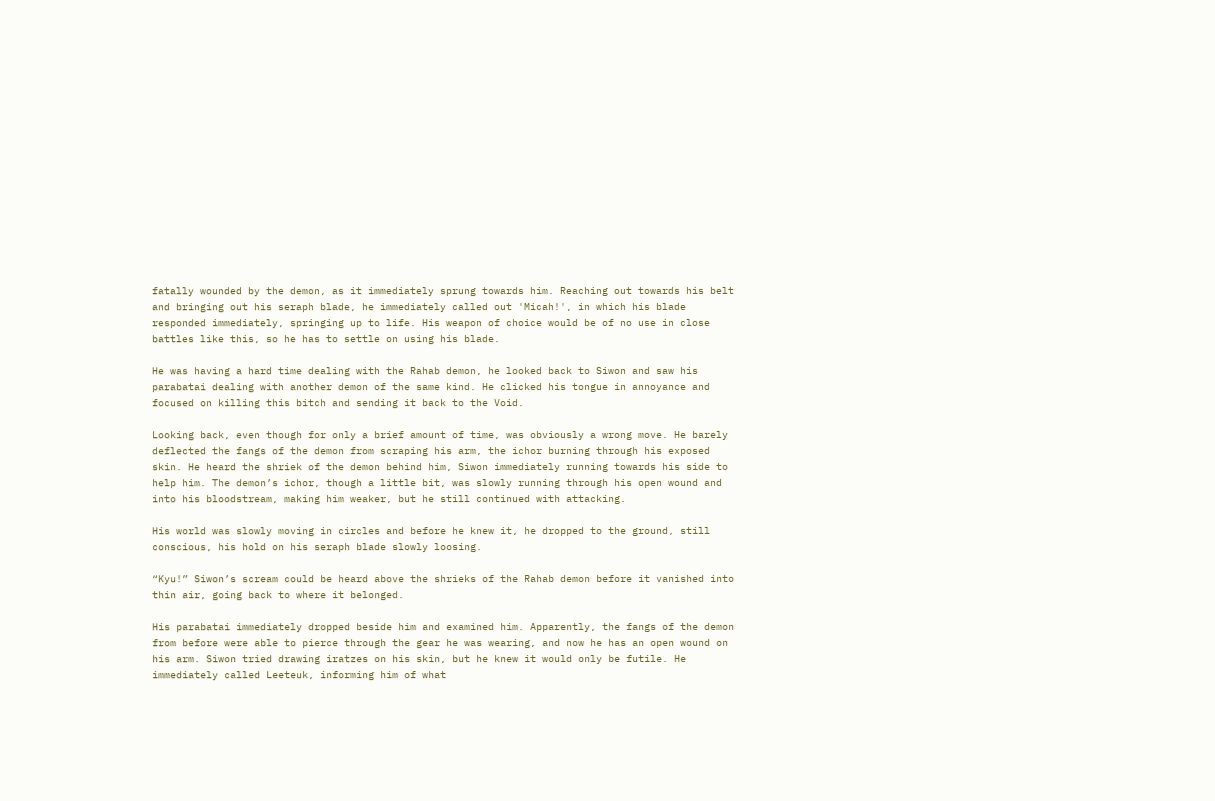fatally wounded by the demon, as it immediately sprung towards him. Reaching out towards his belt and bringing out his seraph blade, he immediately called out 'Micah!', in which his blade responded immediately, springing up to life. His weapon of choice would be of no use in close battles like this, so he has to settle on using his blade.

He was having a hard time dealing with the Rahab demon, he looked back to Siwon and saw his parabatai dealing with another demon of the same kind. He clicked his tongue in annoyance and focused on killing this bitch and sending it back to the Void.

Looking back, even though for only a brief amount of time, was obviously a wrong move. He barely deflected the fangs of the demon from scraping his arm, the ichor burning through his exposed skin. He heard the shriek of the demon behind him, Siwon immediately running towards his side to help him. The demon’s ichor, though a little bit, was slowly running through his open wound and into his bloodstream, making him weaker, but he still continued with attacking.

His world was slowly moving in circles and before he knew it, he dropped to the ground, still conscious, his hold on his seraph blade slowly loosing.

“Kyu!” Siwon’s scream could be heard above the shrieks of the Rahab demon before it vanished into thin air, going back to where it belonged.

His parabatai immediately dropped beside him and examined him. Apparently, the fangs of the demon from before were able to pierce through the gear he was wearing, and now he has an open wound on his arm. Siwon tried drawing iratzes on his skin, but he knew it would only be futile. He immediately called Leeteuk, informing him of what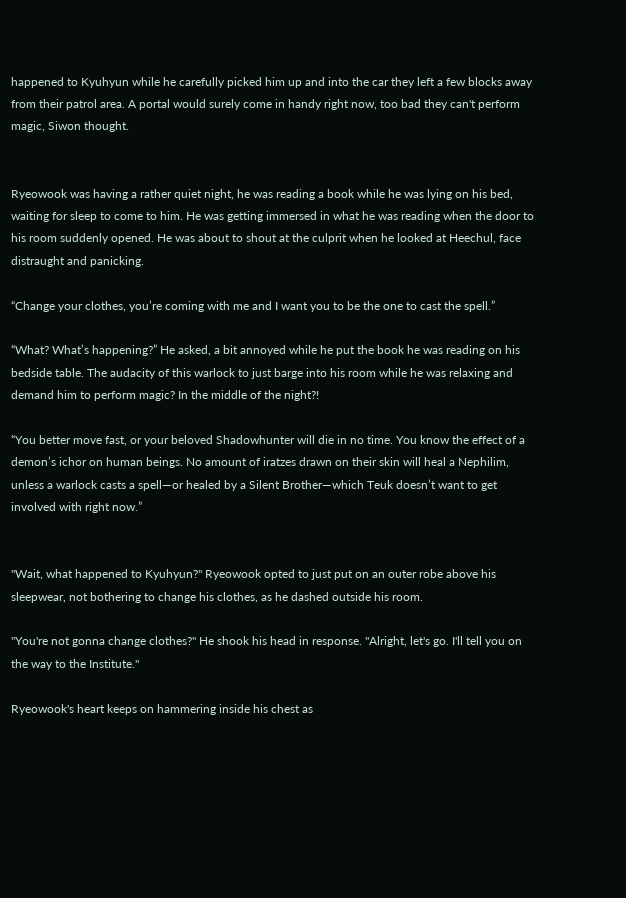happened to Kyuhyun while he carefully picked him up and into the car they left a few blocks away from their patrol area. A portal would surely come in handy right now, too bad they can't perform magic, Siwon thought.


Ryeowook was having a rather quiet night, he was reading a book while he was lying on his bed, waiting for sleep to come to him. He was getting immersed in what he was reading when the door to his room suddenly opened. He was about to shout at the culprit when he looked at Heechul, face distraught and panicking.

“Change your clothes, you’re coming with me and I want you to be the one to cast the spell.”

“What? What’s happening?” He asked, a bit annoyed while he put the book he was reading on his bedside table. The audacity of this warlock to just barge into his room while he was relaxing and demand him to perform magic? In the middle of the night?!

“You better move fast, or your beloved Shadowhunter will die in no time. You know the effect of a demon’s ichor on human beings. No amount of iratzes drawn on their skin will heal a Nephilim, unless a warlock casts a spell—or healed by a Silent Brother—which Teuk doesn’t want to get involved with right now.”


"Wait, what happened to Kyuhyun?" Ryeowook opted to just put on an outer robe above his sleepwear, not bothering to change his clothes, as he dashed outside his room.

"You're not gonna change clothes?" He shook his head in response. "Alright, let's go. I'll tell you on the way to the Institute."

Ryeowook's heart keeps on hammering inside his chest as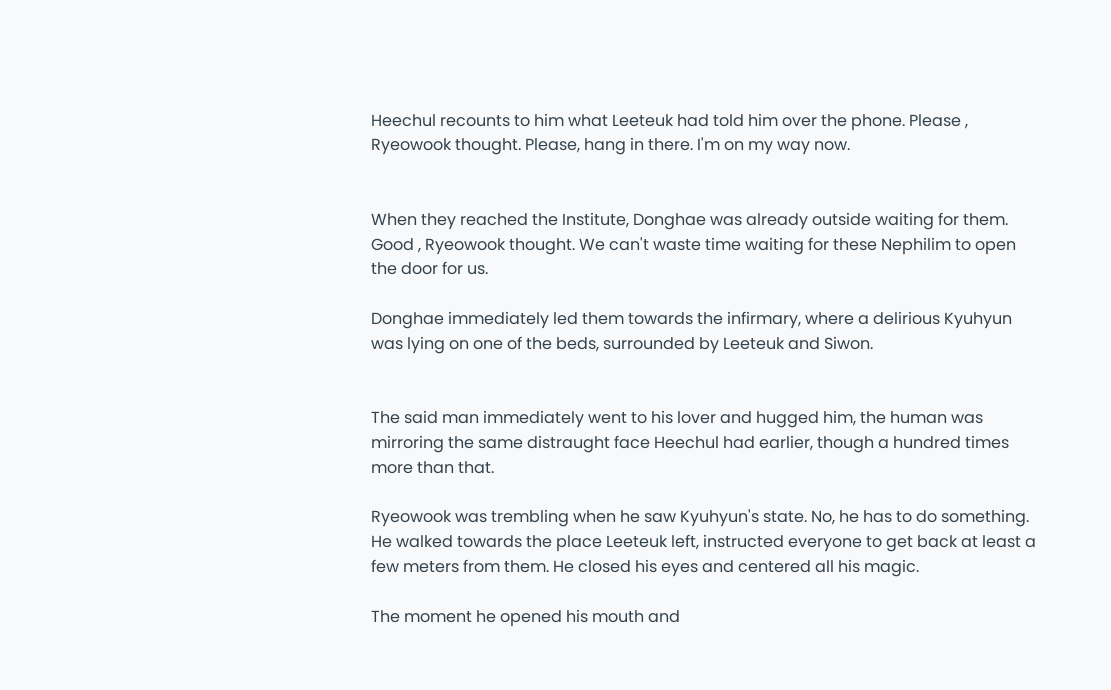Heechul recounts to him what Leeteuk had told him over the phone. Please , Ryeowook thought. Please, hang in there. I'm on my way now.


When they reached the Institute, Donghae was already outside waiting for them. Good , Ryeowook thought. We can't waste time waiting for these Nephilim to open the door for us.

Donghae immediately led them towards the infirmary, where a delirious Kyuhyun was lying on one of the beds, surrounded by Leeteuk and Siwon.


The said man immediately went to his lover and hugged him, the human was mirroring the same distraught face Heechul had earlier, though a hundred times more than that.

Ryeowook was trembling when he saw Kyuhyun's state. No, he has to do something. He walked towards the place Leeteuk left, instructed everyone to get back at least a few meters from them. He closed his eyes and centered all his magic.

The moment he opened his mouth and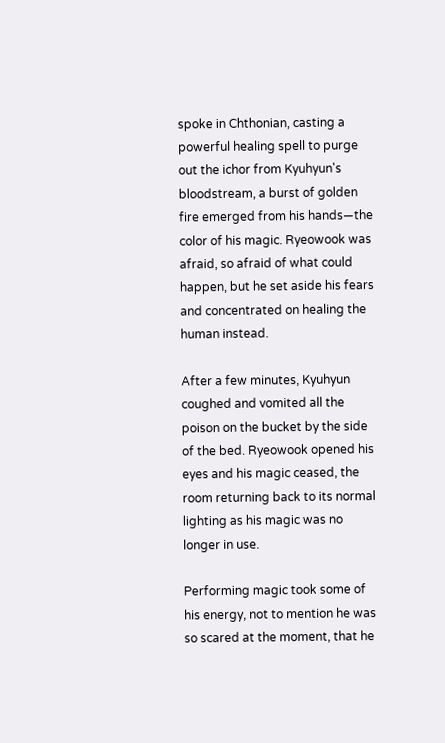spoke in Chthonian, casting a powerful healing spell to purge out the ichor from Kyuhyun's bloodstream, a burst of golden fire emerged from his hands—the color of his magic. Ryeowook was afraid, so afraid of what could happen, but he set aside his fears and concentrated on healing the human instead.

After a few minutes, Kyuhyun coughed and vomited all the poison on the bucket by the side of the bed. Ryeowook opened his eyes and his magic ceased, the room returning back to its normal lighting as his magic was no longer in use.

Performing magic took some of his energy, not to mention he was so scared at the moment, that he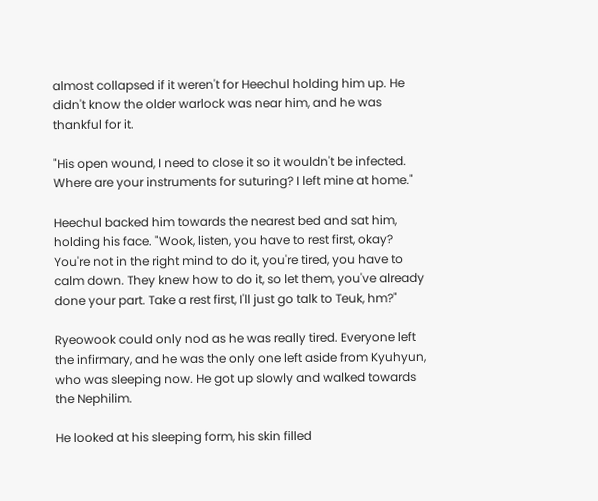almost collapsed if it weren't for Heechul holding him up. He didn't know the older warlock was near him, and he was thankful for it.

"His open wound, I need to close it so it wouldn't be infected. Where are your instruments for suturing? I left mine at home."

Heechul backed him towards the nearest bed and sat him, holding his face. "Wook, listen, you have to rest first, okay? You're not in the right mind to do it, you're tired, you have to calm down. They knew how to do it, so let them, you've already done your part. Take a rest first, I'll just go talk to Teuk, hm?"

Ryeowook could only nod as he was really tired. Everyone left the infirmary, and he was the only one left aside from Kyuhyun, who was sleeping now. He got up slowly and walked towards the Nephilim.

He looked at his sleeping form, his skin filled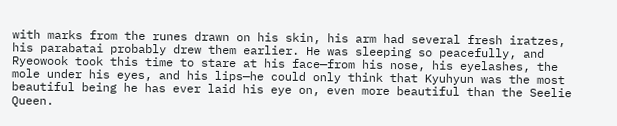with marks from the runes drawn on his skin, his arm had several fresh iratzes, his parabatai probably drew them earlier. He was sleeping so peacefully, and Ryeowook took this time to stare at his face—from his nose, his eyelashes, the mole under his eyes, and his lips—he could only think that Kyuhyun was the most beautiful being he has ever laid his eye on, even more beautiful than the Seelie Queen.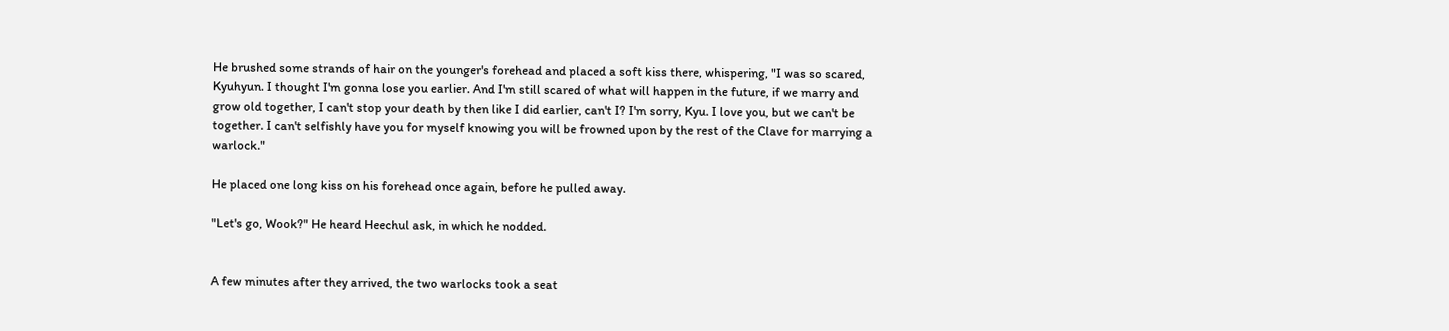He brushed some strands of hair on the younger's forehead and placed a soft kiss there, whispering, "I was so scared, Kyuhyun. I thought I'm gonna lose you earlier. And I'm still scared of what will happen in the future, if we marry and grow old together, I can't stop your death by then like I did earlier, can't I? I'm sorry, Kyu. I love you, but we can't be together. I can't selfishly have you for myself knowing you will be frowned upon by the rest of the Clave for marrying a warlock."

He placed one long kiss on his forehead once again, before he pulled away.

"Let's go, Wook?" He heard Heechul ask, in which he nodded.


A few minutes after they arrived, the two warlocks took a seat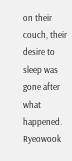on their couch, their desire to sleep was gone after what happened. Ryeowook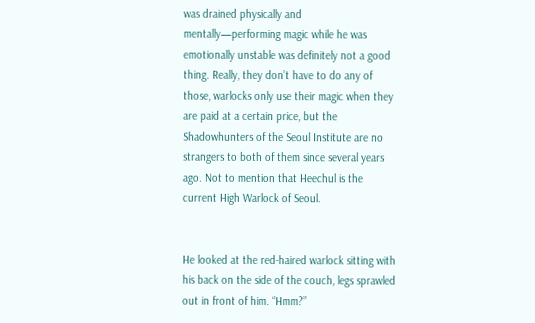was drained physically and mentally—performing magic while he was emotionally unstable was definitely not a good thing. Really, they don’t have to do any of those, warlocks only use their magic when they are paid at a certain price, but the Shadowhunters of the Seoul Institute are no strangers to both of them since several years ago. Not to mention that Heechul is the current High Warlock of Seoul.


He looked at the red-haired warlock sitting with his back on the side of the couch, legs sprawled out in front of him. “Hmm?”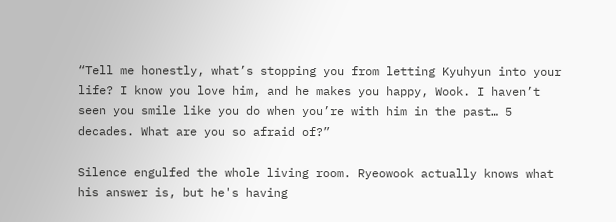“Tell me honestly, what’s stopping you from letting Kyuhyun into your life? I know you love him, and he makes you happy, Wook. I haven’t seen you smile like you do when you’re with him in the past… 5 decades. What are you so afraid of?”

Silence engulfed the whole living room. Ryeowook actually knows what his answer is, but he's having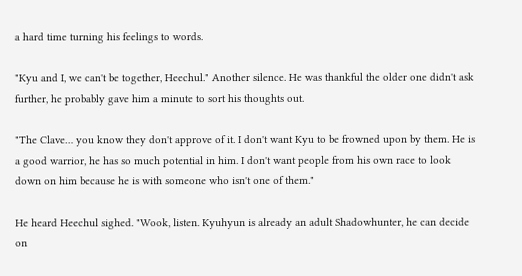a hard time turning his feelings to words.

"Kyu and I, we can't be together, Heechul." Another silence. He was thankful the older one didn't ask further, he probably gave him a minute to sort his thoughts out.

"The Clave… you know they don't approve of it. I don't want Kyu to be frowned upon by them. He is a good warrior, he has so much potential in him. I don't want people from his own race to look down on him because he is with someone who isn't one of them."

He heard Heechul sighed. "Wook, listen. Kyuhyun is already an adult Shadowhunter, he can decide on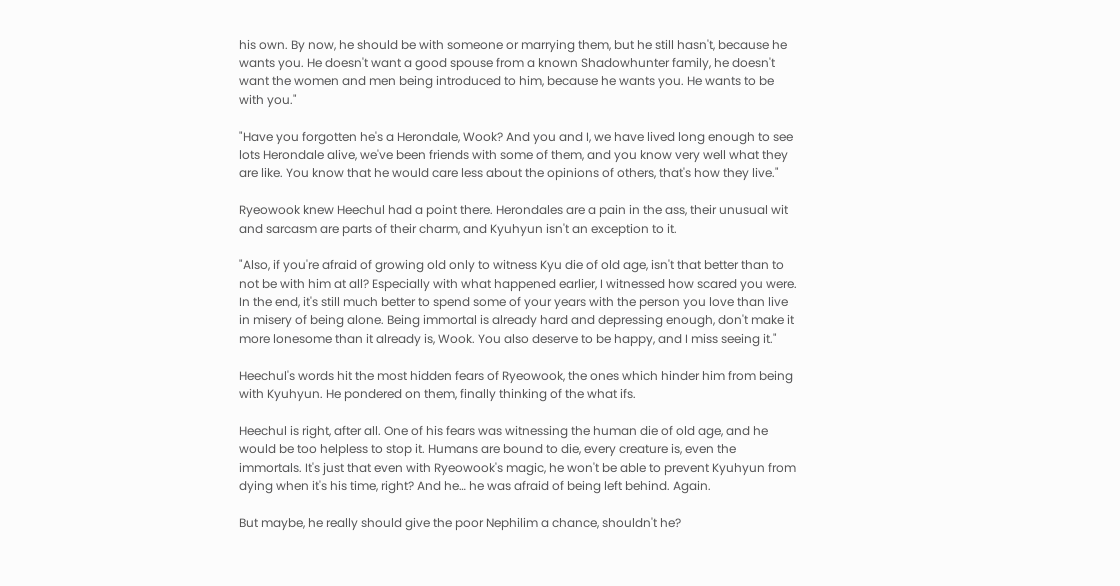his own. By now, he should be with someone or marrying them, but he still hasn't, because he wants you. He doesn't want a good spouse from a known Shadowhunter family, he doesn't want the women and men being introduced to him, because he wants you. He wants to be with you."

"Have you forgotten he's a Herondale, Wook? And you and I, we have lived long enough to see lots Herondale alive, we've been friends with some of them, and you know very well what they are like. You know that he would care less about the opinions of others, that's how they live."

Ryeowook knew Heechul had a point there. Herondales are a pain in the ass, their unusual wit and sarcasm are parts of their charm, and Kyuhyun isn't an exception to it.

"Also, if you're afraid of growing old only to witness Kyu die of old age, isn't that better than to not be with him at all? Especially with what happened earlier, I witnessed how scared you were. In the end, it's still much better to spend some of your years with the person you love than live in misery of being alone. Being immortal is already hard and depressing enough, don't make it more lonesome than it already is, Wook. You also deserve to be happy, and I miss seeing it."

Heechul's words hit the most hidden fears of Ryeowook, the ones which hinder him from being with Kyuhyun. He pondered on them, finally thinking of the what ifs.

Heechul is right, after all. One of his fears was witnessing the human die of old age, and he would be too helpless to stop it. Humans are bound to die, every creature is, even the immortals. It's just that even with Ryeowook's magic, he won't be able to prevent Kyuhyun from dying when it's his time, right? And he… he was afraid of being left behind. Again.

But maybe, he really should give the poor Nephilim a chance, shouldn't he?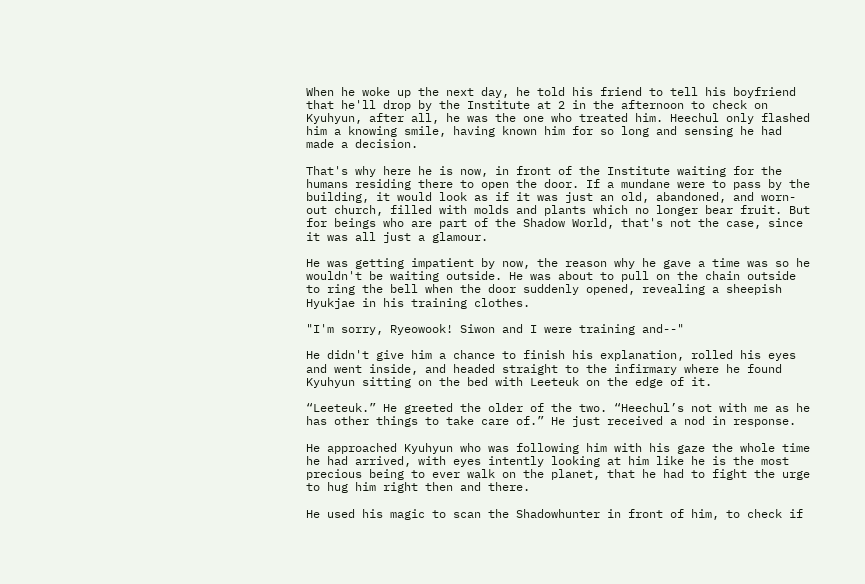When he woke up the next day, he told his friend to tell his boyfriend that he'll drop by the Institute at 2 in the afternoon to check on Kyuhyun, after all, he was the one who treated him. Heechul only flashed him a knowing smile, having known him for so long and sensing he had made a decision.

That's why here he is now, in front of the Institute waiting for the humans residing there to open the door. If a mundane were to pass by the building, it would look as if it was just an old, abandoned, and worn-out church, filled with molds and plants which no longer bear fruit. But for beings who are part of the Shadow World, that's not the case, since it was all just a glamour.

He was getting impatient by now, the reason why he gave a time was so he wouldn't be waiting outside. He was about to pull on the chain outside to ring the bell when the door suddenly opened, revealing a sheepish Hyukjae in his training clothes.

"I'm sorry, Ryeowook! Siwon and I were training and--"

He didn't give him a chance to finish his explanation, rolled his eyes and went inside, and headed straight to the infirmary where he found Kyuhyun sitting on the bed with Leeteuk on the edge of it.

“Leeteuk.” He greeted the older of the two. “Heechul’s not with me as he has other things to take care of.” He just received a nod in response.

He approached Kyuhyun who was following him with his gaze the whole time he had arrived, with eyes intently looking at him like he is the most precious being to ever walk on the planet, that he had to fight the urge to hug him right then and there.

He used his magic to scan the Shadowhunter in front of him, to check if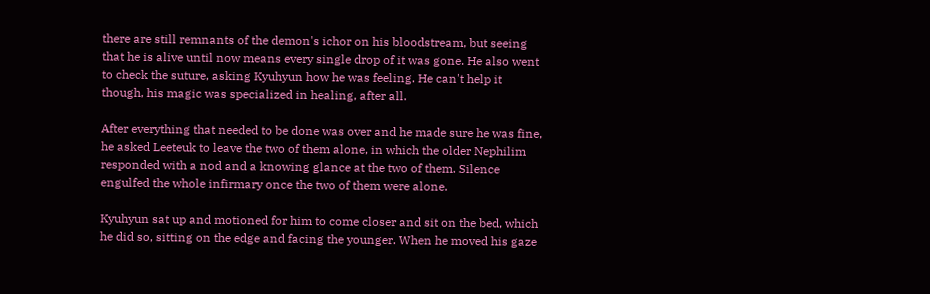there are still remnants of the demon's ichor on his bloodstream, but seeing that he is alive until now means every single drop of it was gone. He also went to check the suture, asking Kyuhyun how he was feeling. He can't help it though, his magic was specialized in healing, after all.

After everything that needed to be done was over and he made sure he was fine, he asked Leeteuk to leave the two of them alone, in which the older Nephilim responded with a nod and a knowing glance at the two of them. Silence engulfed the whole infirmary once the two of them were alone.

Kyuhyun sat up and motioned for him to come closer and sit on the bed, which he did so, sitting on the edge and facing the younger. When he moved his gaze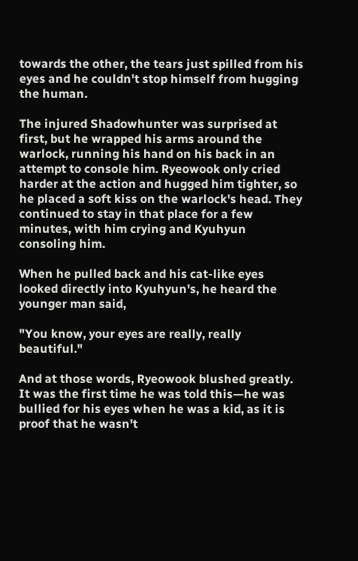towards the other, the tears just spilled from his eyes and he couldn't stop himself from hugging the human.

The injured Shadowhunter was surprised at first, but he wrapped his arms around the warlock, running his hand on his back in an attempt to console him. Ryeowook only cried harder at the action and hugged him tighter, so he placed a soft kiss on the warlock's head. They continued to stay in that place for a few minutes, with him crying and Kyuhyun consoling him.

When he pulled back and his cat-like eyes looked directly into Kyuhyun's, he heard the younger man said,

"You know, your eyes are really, really beautiful."

And at those words, Ryeowook blushed greatly. It was the first time he was told this—he was bullied for his eyes when he was a kid, as it is proof that he wasn't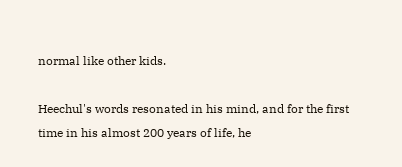normal like other kids.

Heechul's words resonated in his mind, and for the first time in his almost 200 years of life, he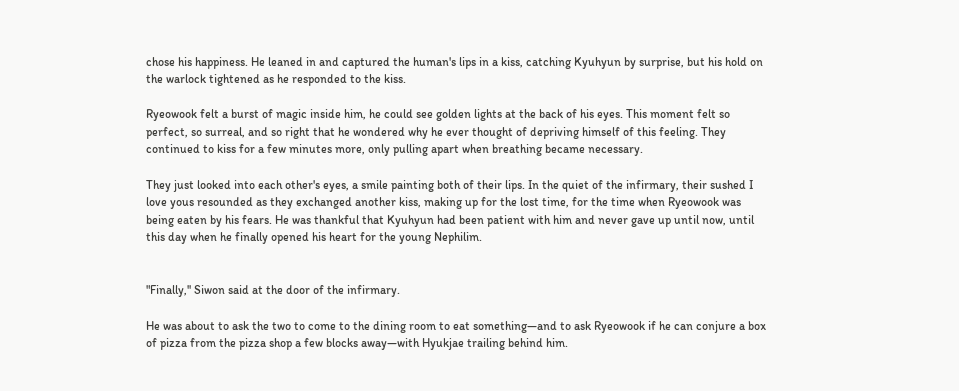chose his happiness. He leaned in and captured the human's lips in a kiss, catching Kyuhyun by surprise, but his hold on the warlock tightened as he responded to the kiss.

Ryeowook felt a burst of magic inside him, he could see golden lights at the back of his eyes. This moment felt so perfect, so surreal, and so right that he wondered why he ever thought of depriving himself of this feeling. They continued to kiss for a few minutes more, only pulling apart when breathing became necessary.

They just looked into each other's eyes, a smile painting both of their lips. In the quiet of the infirmary, their sushed I love yous resounded as they exchanged another kiss, making up for the lost time, for the time when Ryeowook was being eaten by his fears. He was thankful that Kyuhyun had been patient with him and never gave up until now, until this day when he finally opened his heart for the young Nephilim.


"Finally,'' Siwon said at the door of the infirmary.

He was about to ask the two to come to the dining room to eat something—and to ask Ryeowook if he can conjure a box of pizza from the pizza shop a few blocks away—with Hyukjae trailing behind him.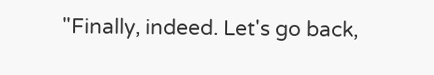"Finally, indeed. Let's go back,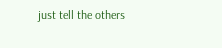just tell the others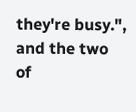they're busy.", and the two of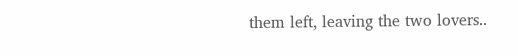them left, leaving the two lovers..